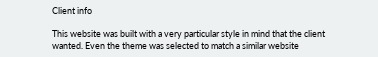Client info

This website was built with a very particular style in mind that the client wanted. Even the theme was selected to match a similar website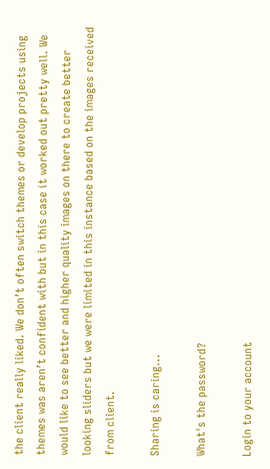the client really liked. We don’t often switch themes or develop projects using themes was aren’t confident with but in this case it worked out pretty well. We would like to see better and higher quality images on there to create better looking sliders but we were limited in this instance based on the images received from client.

Sharing is caring...

What's the password?

Login to your account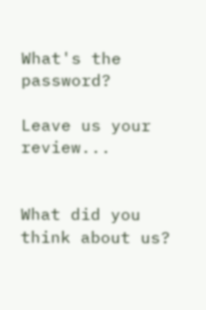What's the password?

Leave us your review...


What did you think about us?